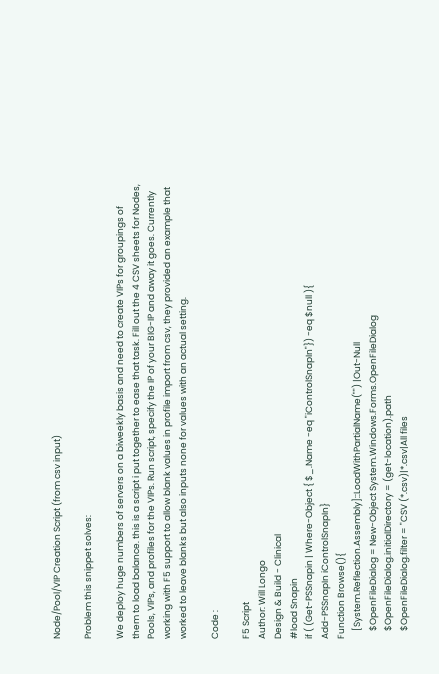Node/Pool/VIP Creation Script (from csv input)

Problem this snippet solves:

We deploy huge numbers of servers on a biweekly basis and need to create VIPs for groupings of them to load balance. this is a script i put together to ease that task. Fill out the 4 CSV sheets for Nodes, Pools, VIPs, and profiles for the VIPs. Run script, specify the IP of your BIG-IP and away it goes. Currently working with F5 support to allow blank values in profile import from csv, they provided an example that worked to leave blanks but also inputs none for values with an actual setting.

Code :

F5 Script
Author: Will Longo
Design & Build - Clinical
#load Snapin
if ( (Get-PSSnapin | Where-Object { $_.Name -eq "iControlSnapIn"}) -eq $null ){
Add-PSSnapIn iControlSnapIn}
Function Browse(){
    [System.Reflection.Assembly]::LoadWithPartialName("") |Out-Null
    $OpenFileDialog = New-Object System.Windows.Forms.OpenFileDialog
    $OpenFileDialog.initialDirectory = (get-location).path
    $OpenFileDialog.filter = "CSV (*.csv)|*.csv|All files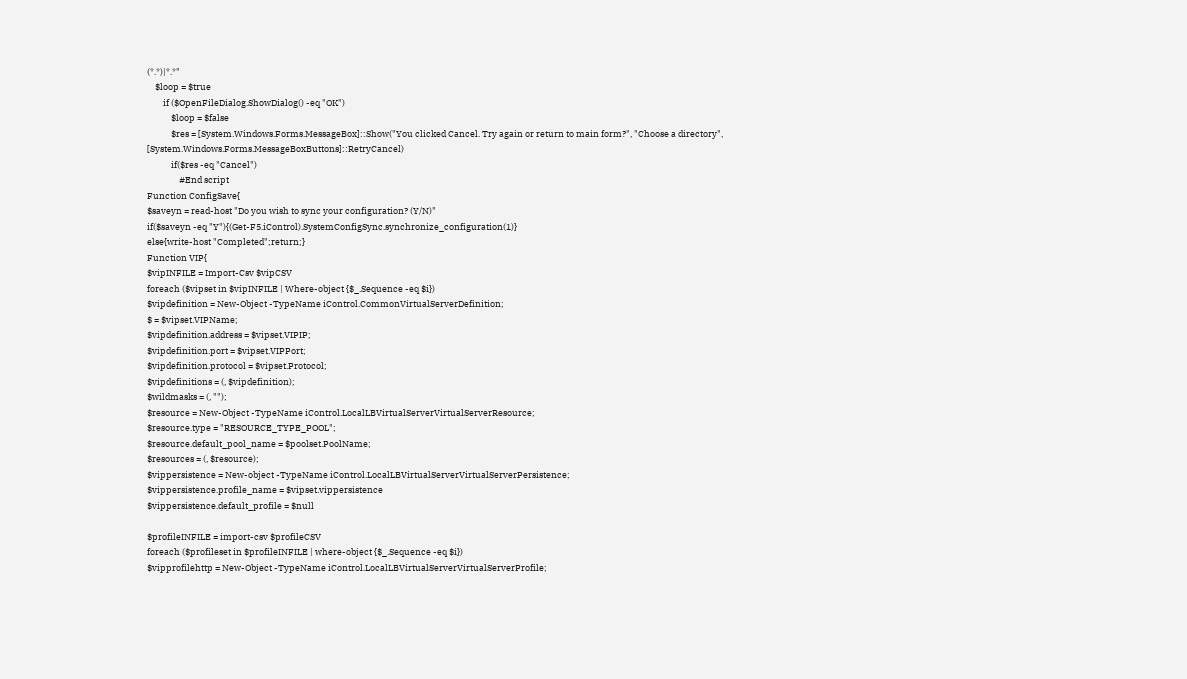(*.*)|*.*"
    $loop = $true
        if ($OpenFileDialog.ShowDialog() -eq "OK")
            $loop = $false
            $res = [System.Windows.Forms.MessageBox]::Show("You clicked Cancel. Try again or return to main form?", "Choose a directory", [System.Windows.Forms.MessageBoxButtons]::RetryCancel)
            if($res -eq "Cancel")
                #End script
Function ConfigSave{
$saveyn = read-host "Do you wish to sync your configuration? (Y/N)"
if($saveyn -eq "Y"){(Get-F5.iControl).SystemConfigSync.synchronize_configuration(1)}
else{write-host "Completed";return;}
Function VIP{
$vipINFILE = Import-Csv $vipCSV
foreach ($vipset in $vipINFILE | Where-object {$_.Sequence -eq $i})
$vipdefinition = New-Object -TypeName iControl.CommonVirtualServerDefinition;
$ = $vipset.VIPName;
$vipdefinition.address = $vipset.VIPIP;
$vipdefinition.port = $vipset.VIPPort;
$vipdefinition.protocol = $vipset.Protocol;
$vipdefinitions = (, $vipdefinition);
$wildmasks = (, "");
$resource = New-Object -TypeName iControl.LocalLBVirtualServerVirtualServerResource;
$resource.type = "RESOURCE_TYPE_POOL";
$resource.default_pool_name = $poolset.PoolName;
$resources = (, $resource);
$vippersistence = New-object -TypeName iControl.LocalLBVirtualServerVirtualServerPersistence;
$vippersistence.profile_name = $vipset.vippersistence
$vippersistence.default_profile = $null

$profileINFILE = import-csv $profileCSV
foreach ($profileset in $profileINFILE | where-object {$_.Sequence -eq $i})
$vipprofilehttp = New-Object -TypeName iControl.LocalLBVirtualServerVirtualServerProfile;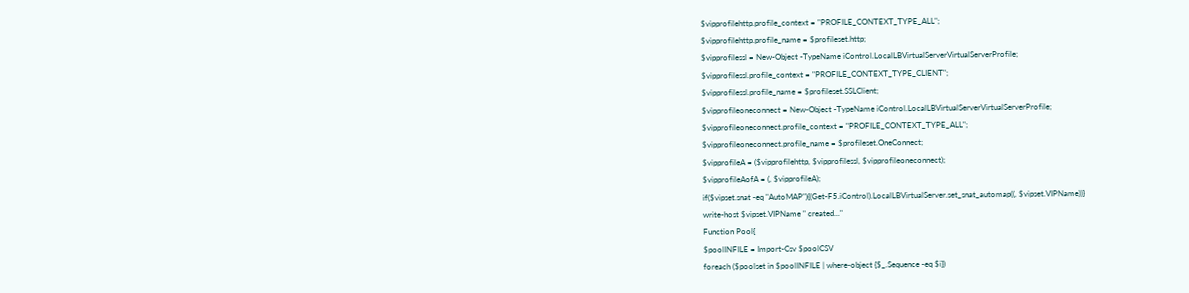$vipprofilehttp.profile_context = "PROFILE_CONTEXT_TYPE_ALL";
$vipprofilehttp.profile_name = $profileset.http;
$vipprofilessl = New-Object -TypeName iControl.LocalLBVirtualServerVirtualServerProfile;
$vipprofilessl.profile_context = "PROFILE_CONTEXT_TYPE_CLIENT";
$vipprofilessl.profile_name = $profileset.SSLClient;
$vipprofileoneconnect = New-Object -TypeName iControl.LocalLBVirtualServerVirtualServerProfile;
$vipprofileoneconnect.profile_context = "PROFILE_CONTEXT_TYPE_ALL";
$vipprofileoneconnect.profile_name = $profileset.OneConnect;
$vipprofileA = ($vipprofilehttp, $vipprofilessl, $vipprofileoneconnect);
$vipprofileAofA = (, $vipprofileA);
if($vipset.snat -eq "AutoMAP"){(Get-F5.iControl).LocalLBVirtualServer.set_snat_automap((, $vipset.VIPName))}
write-host $vipset.VIPName " created..."
Function Pool{
$poolINFILE = Import-Csv $poolCSV
foreach ($poolset in $poolINFILE | where-object {$_.Sequence -eq $i})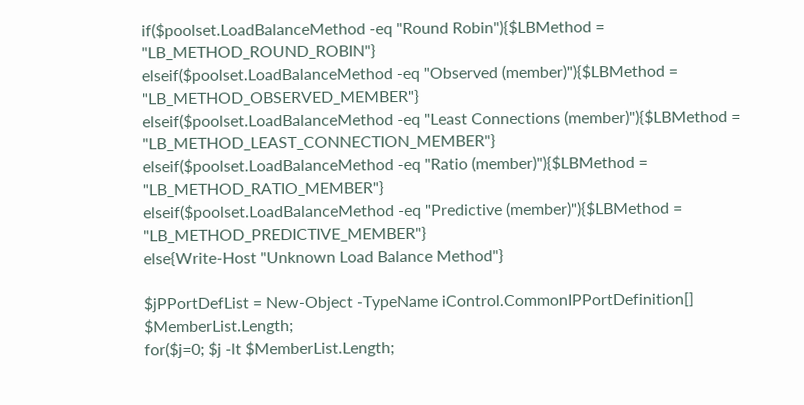if($poolset.LoadBalanceMethod -eq "Round Robin"){$LBMethod = "LB_METHOD_ROUND_ROBIN"}
elseif($poolset.LoadBalanceMethod -eq "Observed (member)"){$LBMethod = "LB_METHOD_OBSERVED_MEMBER"}
elseif($poolset.LoadBalanceMethod -eq "Least Connections (member)"){$LBMethod = "LB_METHOD_LEAST_CONNECTION_MEMBER"}
elseif($poolset.LoadBalanceMethod -eq "Ratio (member)"){$LBMethod = "LB_METHOD_RATIO_MEMBER"}
elseif($poolset.LoadBalanceMethod -eq "Predictive (member)"){$LBMethod = "LB_METHOD_PREDICTIVE_MEMBER"}
else{Write-Host "Unknown Load Balance Method"}

$jPPortDefList = New-Object -TypeName iControl.CommonIPPortDefinition[] $MemberList.Length;
for($j=0; $j -lt $MemberList.Length;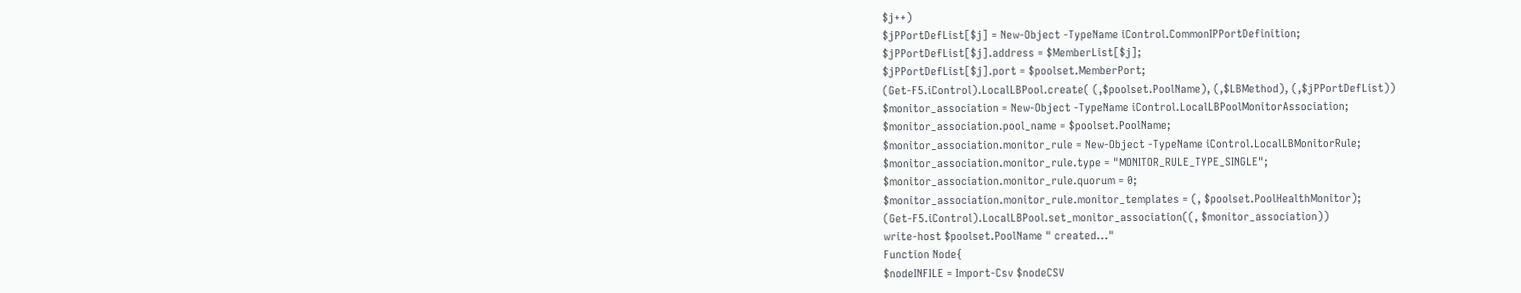$j++)
$jPPortDefList[$j] = New-Object -TypeName iControl.CommonIPPortDefinition;
$jPPortDefList[$j].address = $MemberList[$j];
$jPPortDefList[$j].port = $poolset.MemberPort;
(Get-F5.iControl).LocalLBPool.create( (,$poolset.PoolName), (,$LBMethod), (,$jPPortDefList))
$monitor_association = New-Object -TypeName iControl.LocalLBPoolMonitorAssociation;
$monitor_association.pool_name = $poolset.PoolName;
$monitor_association.monitor_rule = New-Object -TypeName iControl.LocalLBMonitorRule;
$monitor_association.monitor_rule.type = "MONITOR_RULE_TYPE_SINGLE";
$monitor_association.monitor_rule.quorum = 0;
$monitor_association.monitor_rule.monitor_templates = (, $poolset.PoolHealthMonitor);
(Get-F5.iControl).LocalLBPool.set_monitor_association((, $monitor_association))
write-host $poolset.PoolName " created..."
Function Node{
$nodeINFILE = Import-Csv $nodeCSV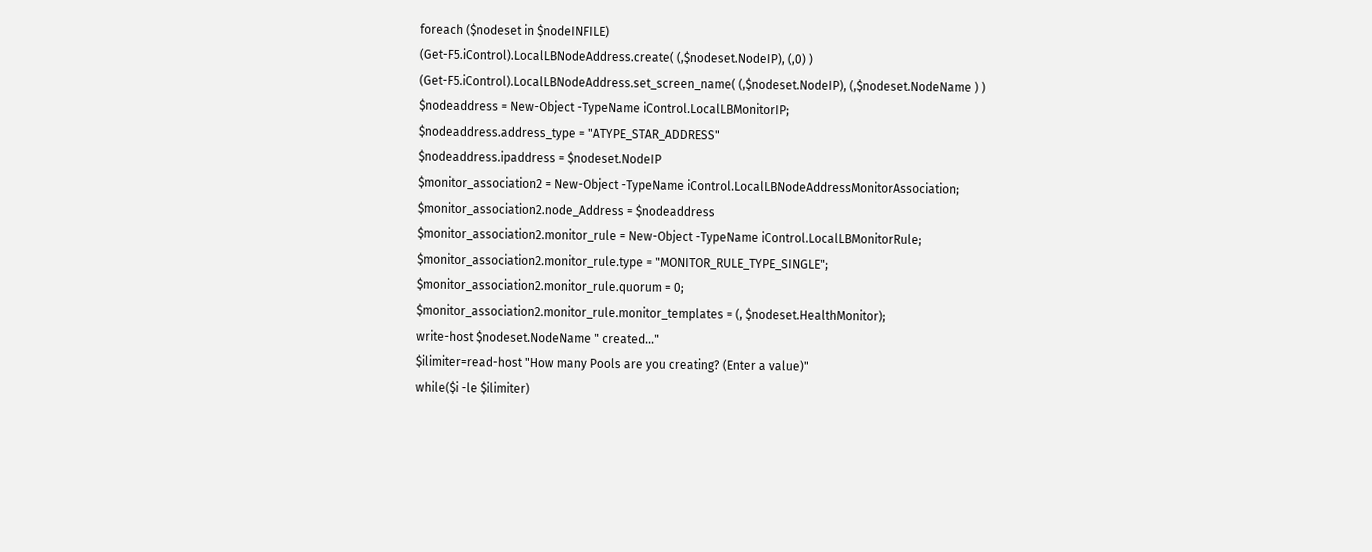foreach ($nodeset in $nodeINFILE)
(Get-F5.iControl).LocalLBNodeAddress.create( (,$nodeset.NodeIP), (,0) )
(Get-F5.iControl).LocalLBNodeAddress.set_screen_name( (,$nodeset.NodeIP), (,$nodeset.NodeName ) )
$nodeaddress = New-Object -TypeName iControl.LocalLBMonitorIP;
$nodeaddress.address_type = "ATYPE_STAR_ADDRESS"
$nodeaddress.ipaddress = $nodeset.NodeIP
$monitor_association2 = New-Object -TypeName iControl.LocalLBNodeAddressMonitorAssociation;
$monitor_association2.node_Address = $nodeaddress
$monitor_association2.monitor_rule = New-Object -TypeName iControl.LocalLBMonitorRule;
$monitor_association2.monitor_rule.type = "MONITOR_RULE_TYPE_SINGLE";
$monitor_association2.monitor_rule.quorum = 0;
$monitor_association2.monitor_rule.monitor_templates = (, $nodeset.HealthMonitor);
write-host $nodeset.NodeName " created..."
$ilimiter=read-host "How many Pools are you creating? (Enter a value)"
while($i -le $ilimiter)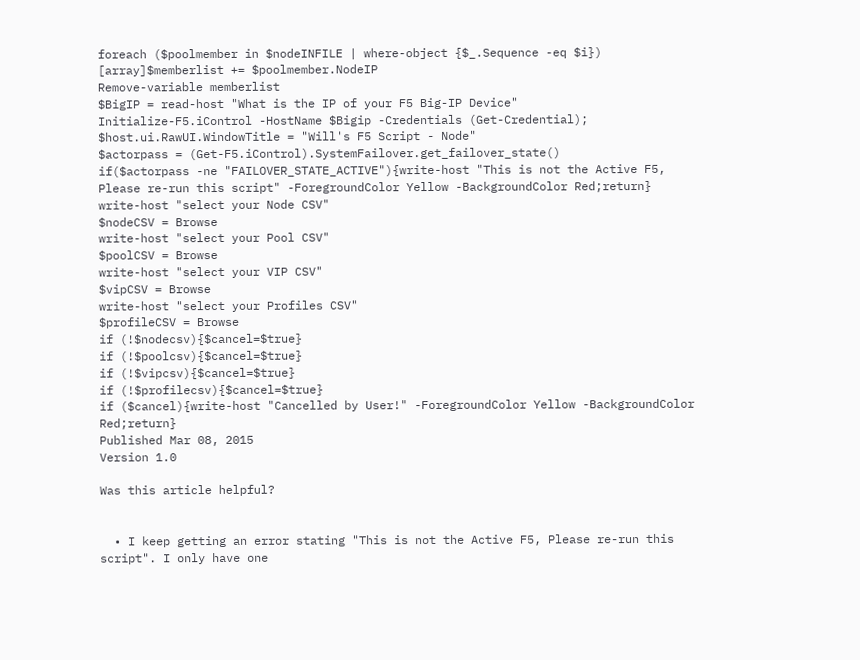foreach ($poolmember in $nodeINFILE | where-object {$_.Sequence -eq $i})
[array]$memberlist += $poolmember.NodeIP
Remove-variable memberlist
$BigIP = read-host "What is the IP of your F5 Big-IP Device"
Initialize-F5.iControl -HostName $Bigip -Credentials (Get-Credential);
$host.ui.RawUI.WindowTitle = "Will's F5 Script - Node"
$actorpass = (Get-F5.iControl).SystemFailover.get_failover_state()
if($actorpass -ne "FAILOVER_STATE_ACTIVE"){write-host "This is not the Active F5, Please re-run this script" -ForegroundColor Yellow -BackgroundColor Red;return}
write-host "select your Node CSV"
$nodeCSV = Browse
write-host "select your Pool CSV"
$poolCSV = Browse
write-host "select your VIP CSV"
$vipCSV = Browse
write-host "select your Profiles CSV"
$profileCSV = Browse
if (!$nodecsv){$cancel=$true}
if (!$poolcsv){$cancel=$true}
if (!$vipcsv){$cancel=$true}
if (!$profilecsv){$cancel=$true}
if ($cancel){write-host "Cancelled by User!" -ForegroundColor Yellow -BackgroundColor Red;return}
Published Mar 08, 2015
Version 1.0

Was this article helpful?


  • I keep getting an error stating "This is not the Active F5, Please re-run this script". I only have one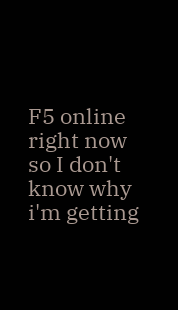F5 online right now so I don't know why i'm getting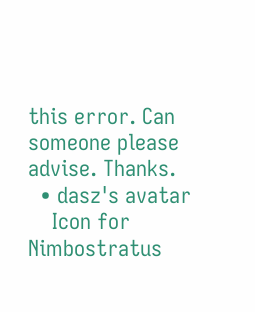this error. Can someone please advise. Thanks.
  • dasz's avatar
    Icon for Nimbostratus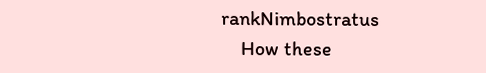rankNimbostratus
    How these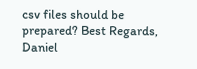csv files should be prepared? Best Regards, Daniel